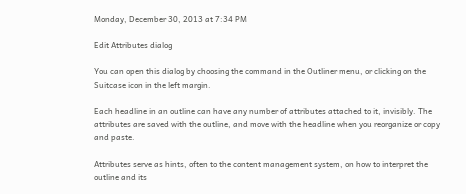Monday, December 30, 2013 at 7:34 PM

Edit Attributes dialog

You can open this dialog by choosing the command in the Outliner menu, or clicking on the Suitcase icon in the left margin.

Each headline in an outline can have any number of attributes attached to it, invisibly. The attributes are saved with the outline, and move with the headline when you reorganize or copy and paste.

Attributes serve as hints, often to the content management system, on how to interpret the outline and its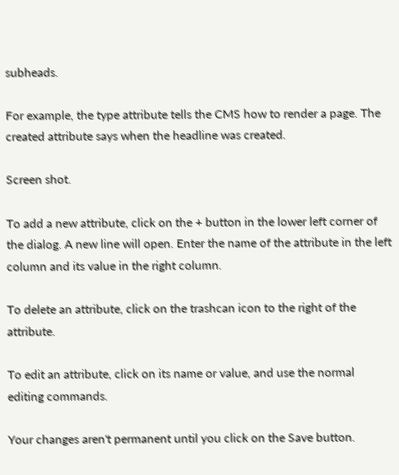subheads.

For example, the type attribute tells the CMS how to render a page. The created attribute says when the headline was created.

Screen shot.

To add a new attribute, click on the + button in the lower left corner of the dialog. A new line will open. Enter the name of the attribute in the left column and its value in the right column.

To delete an attribute, click on the trashcan icon to the right of the attribute.

To edit an attribute, click on its name or value, and use the normal editing commands.

Your changes aren't permanent until you click on the Save button.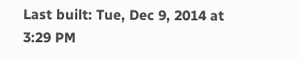Last built: Tue, Dec 9, 2014 at 3:29 PM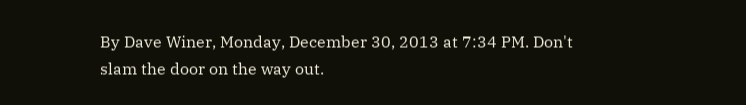By Dave Winer, Monday, December 30, 2013 at 7:34 PM. Don't slam the door on the way out.